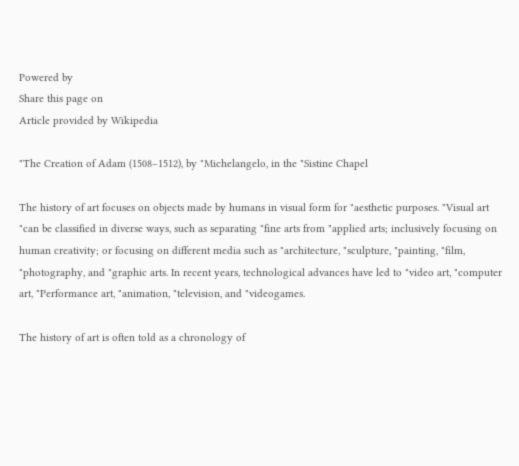Powered by
Share this page on
Article provided by Wikipedia

"The Creation of Adam (1508–1512), by "Michelangelo, in the "Sistine Chapel

The history of art focuses on objects made by humans in visual form for "aesthetic purposes. "Visual art "can be classified in diverse ways, such as separating "fine arts from "applied arts; inclusively focusing on human creativity; or focusing on different media such as "architecture, "sculpture, "painting, "film, "photography, and "graphic arts. In recent years, technological advances have led to "video art, "computer art, "Performance art, "animation, "television, and "videogames.

The history of art is often told as a chronology of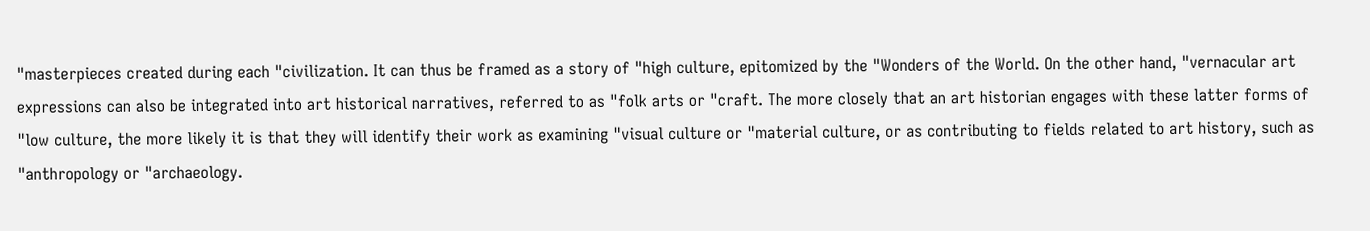"masterpieces created during each "civilization. It can thus be framed as a story of "high culture, epitomized by the "Wonders of the World. On the other hand, "vernacular art expressions can also be integrated into art historical narratives, referred to as "folk arts or "craft. The more closely that an art historian engages with these latter forms of "low culture, the more likely it is that they will identify their work as examining "visual culture or "material culture, or as contributing to fields related to art history, such as "anthropology or "archaeology.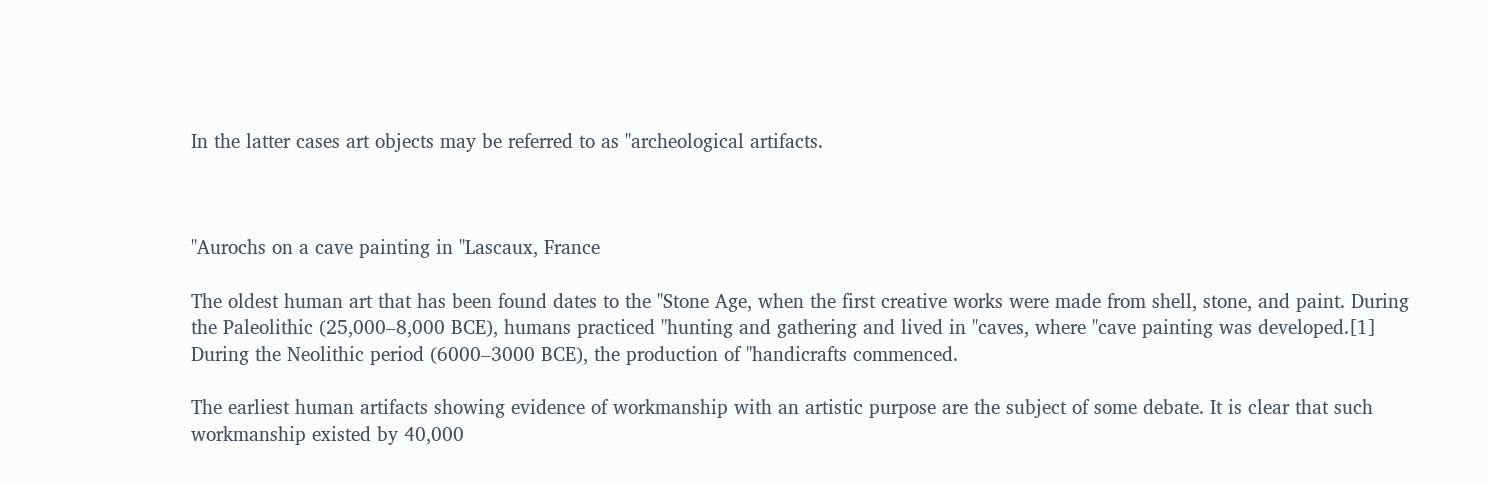In the latter cases art objects may be referred to as "archeological artifacts.



"Aurochs on a cave painting in "Lascaux, France

The oldest human art that has been found dates to the "Stone Age, when the first creative works were made from shell, stone, and paint. During the Paleolithic (25,000–8,000 BCE), humans practiced "hunting and gathering and lived in "caves, where "cave painting was developed.[1] During the Neolithic period (6000–3000 BCE), the production of "handicrafts commenced.

The earliest human artifacts showing evidence of workmanship with an artistic purpose are the subject of some debate. It is clear that such workmanship existed by 40,000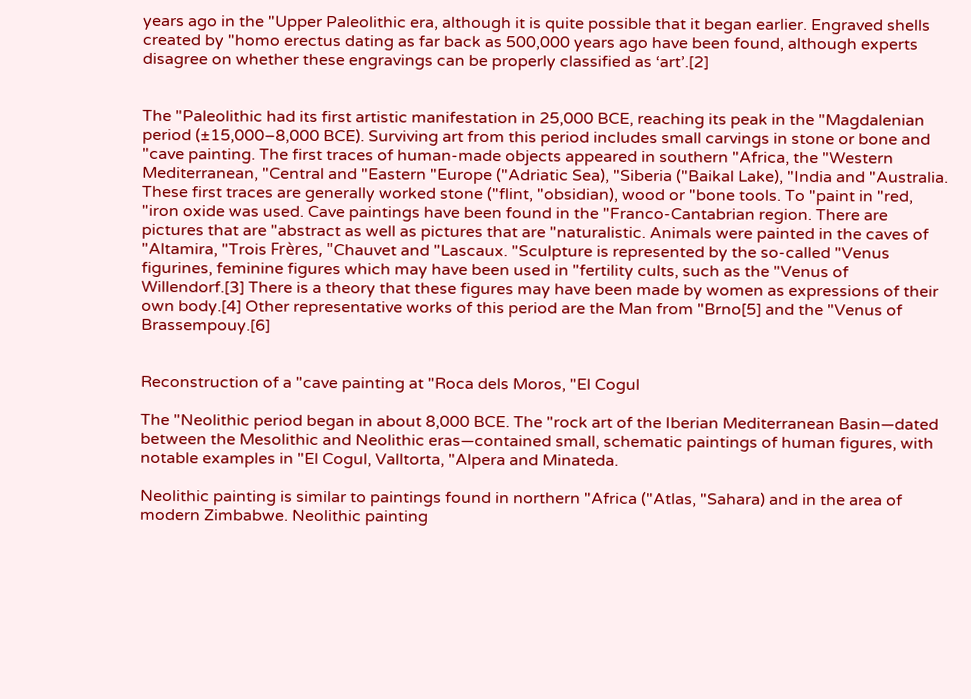years ago in the "Upper Paleolithic era, although it is quite possible that it began earlier. Engraved shells created by "homo erectus dating as far back as 500,000 years ago have been found, although experts disagree on whether these engravings can be properly classified as ‘art’.[2]


The "Paleolithic had its first artistic manifestation in 25,000 BCE, reaching its peak in the "Magdalenian period (±15,000–8,000 BCE). Surviving art from this period includes small carvings in stone or bone and "cave painting. The first traces of human-made objects appeared in southern "Africa, the "Western Mediterranean, "Central and "Eastern "Europe ("Adriatic Sea), "Siberia ("Baikal Lake), "India and "Australia. These first traces are generally worked stone ("flint, "obsidian), wood or "bone tools. To "paint in "red, "iron oxide was used. Cave paintings have been found in the "Franco-Cantabrian region. There are pictures that are "abstract as well as pictures that are "naturalistic. Animals were painted in the caves of "Altamira, "Trois Frères, "Chauvet and "Lascaux. "Sculpture is represented by the so-called "Venus figurines, feminine figures which may have been used in "fertility cults, such as the "Venus of Willendorf.[3] There is a theory that these figures may have been made by women as expressions of their own body.[4] Other representative works of this period are the Man from "Brno[5] and the "Venus of Brassempouy.[6]


Reconstruction of a "cave painting at "Roca dels Moros, "El Cogul

The "Neolithic period began in about 8,000 BCE. The "rock art of the Iberian Mediterranean Basin—dated between the Mesolithic and Neolithic eras—contained small, schematic paintings of human figures, with notable examples in "El Cogul, Valltorta, "Alpera and Minateda.

Neolithic painting is similar to paintings found in northern "Africa ("Atlas, "Sahara) and in the area of modern Zimbabwe. Neolithic painting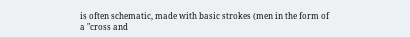is often schematic, made with basic strokes (men in the form of a "cross and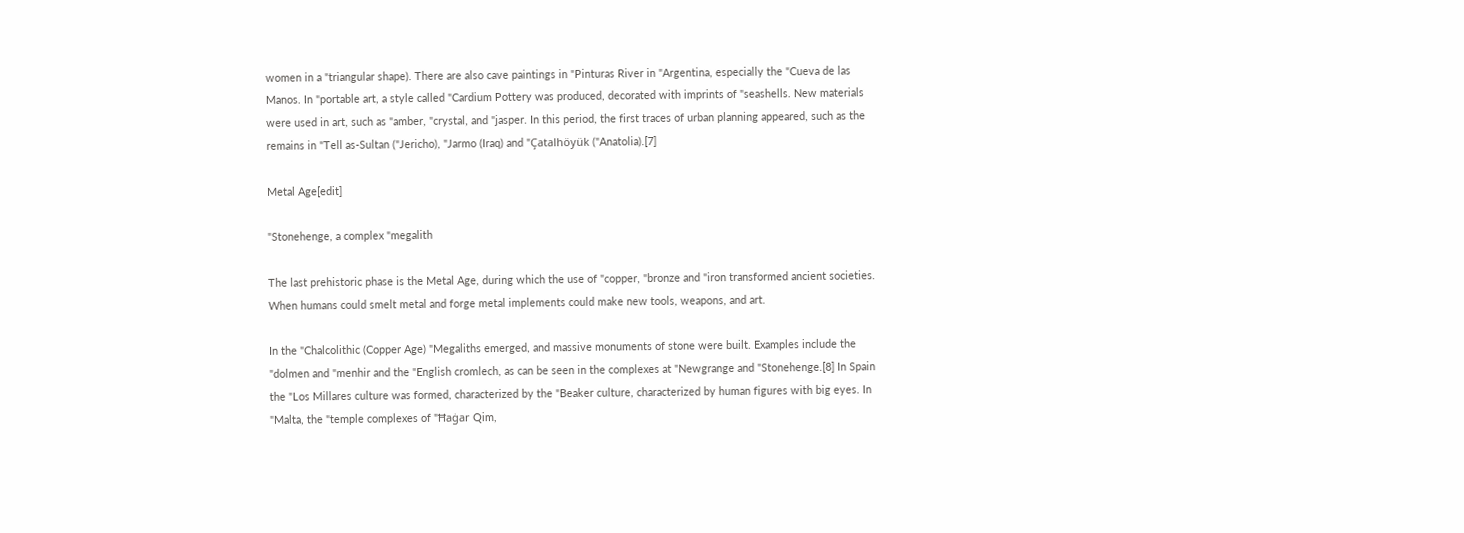women in a "triangular shape). There are also cave paintings in "Pinturas River in "Argentina, especially the "Cueva de las Manos. In "portable art, a style called "Cardium Pottery was produced, decorated with imprints of "seashells. New materials were used in art, such as "amber, "crystal, and "jasper. In this period, the first traces of urban planning appeared, such as the remains in "Tell as-Sultan ("Jericho), "Jarmo (Iraq) and "Çatalhöyük ("Anatolia).[7]

Metal Age[edit]

"Stonehenge, a complex "megalith

The last prehistoric phase is the Metal Age, during which the use of "copper, "bronze and "iron transformed ancient societies. When humans could smelt metal and forge metal implements could make new tools, weapons, and art.

In the "Chalcolithic (Copper Age) "Megaliths emerged, and massive monuments of stone were built. Examples include the "dolmen and "menhir and the "English cromlech, as can be seen in the complexes at "Newgrange and "Stonehenge.[8] In Spain the "Los Millares culture was formed, characterized by the "Beaker culture, characterized by human figures with big eyes. In "Malta, the "temple complexes of "Ħaġar Qim,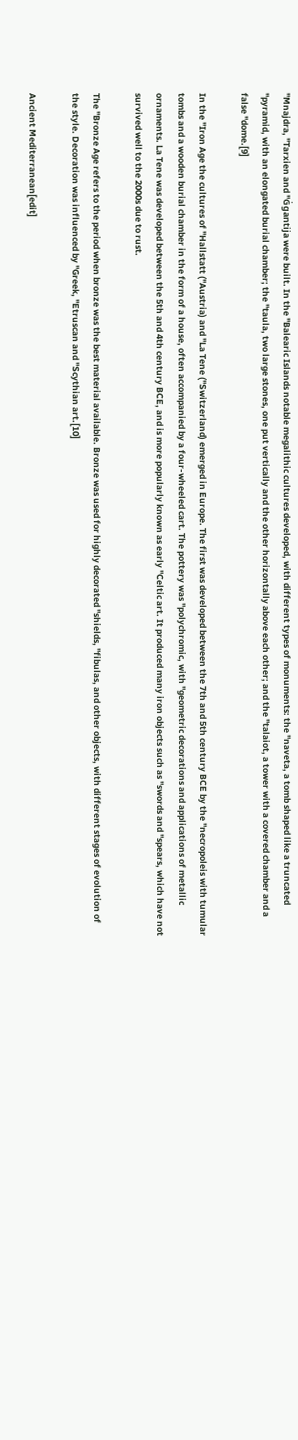"Mnajdra, "Tarxien and "Ġgantija were built. In the "Balearic Islands notable megalithic cultures developed, with different types of monuments: the "naveta, a tomb shaped like a truncated "pyramid, with an elongated burial chamber; the "taula, two large stones, one put vertically and the other horizontally above each other; and the "talaiot, a tower with a covered chamber and a false "dome.[9]

In the "Iron Age the cultures of "Hallstatt ("Austria) and "La Tene ("Switzerland) emerged in Europe. The first was developed between the 7th and 5th century BCE by the "necropoleis with tumular tombs and a wooden burial chamber in the form of a house, often accompanied by a four-wheeled cart. The pottery was "polychromic, with "geometric decorations and applications of metallic ornaments. La Tene was developed between the 5th and 4th century BCE, and is more popularly known as early "Celtic art. It produced many iron objects such as "swords and "spears, which have not survived well to the 2000s due to rust.

The "Bronze Age refers to the period when bronze was the best material available. Bronze was used for highly decorated "shields, "fibulas, and other objects, with different stages of evolution of the style. Decoration was influenced by "Greek, "Etruscan and "Scythian art.[10]

Ancient Mediterranean[edit]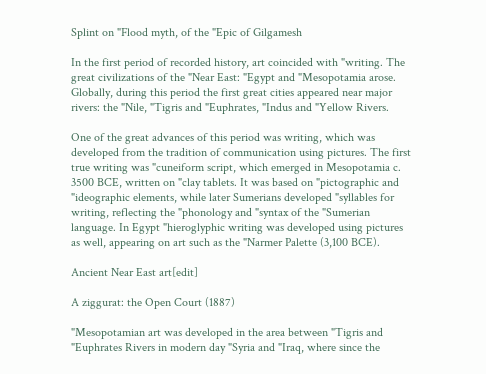Splint on "Flood myth, of the "Epic of Gilgamesh

In the first period of recorded history, art coincided with "writing. The great civilizations of the "Near East: "Egypt and "Mesopotamia arose. Globally, during this period the first great cities appeared near major rivers: the "Nile, "Tigris and "Euphrates, "Indus and "Yellow Rivers.

One of the great advances of this period was writing, which was developed from the tradition of communication using pictures. The first true writing was "cuneiform script, which emerged in Mesopotamia c. 3500 BCE, written on "clay tablets. It was based on "pictographic and "ideographic elements, while later Sumerians developed "syllables for writing, reflecting the "phonology and "syntax of the "Sumerian language. In Egypt "hieroglyphic writing was developed using pictures as well, appearing on art such as the "Narmer Palette (3,100 BCE).

Ancient Near East art[edit]

A ziggurat: the Open Court (1887)

"Mesopotamian art was developed in the area between "Tigris and "Euphrates Rivers in modern day "Syria and "Iraq, where since the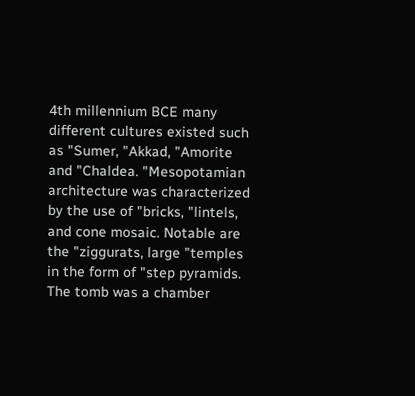4th millennium BCE many different cultures existed such as "Sumer, "Akkad, "Amorite and "Chaldea. "Mesopotamian architecture was characterized by the use of "bricks, "lintels, and cone mosaic. Notable are the "ziggurats, large "temples in the form of "step pyramids. The tomb was a chamber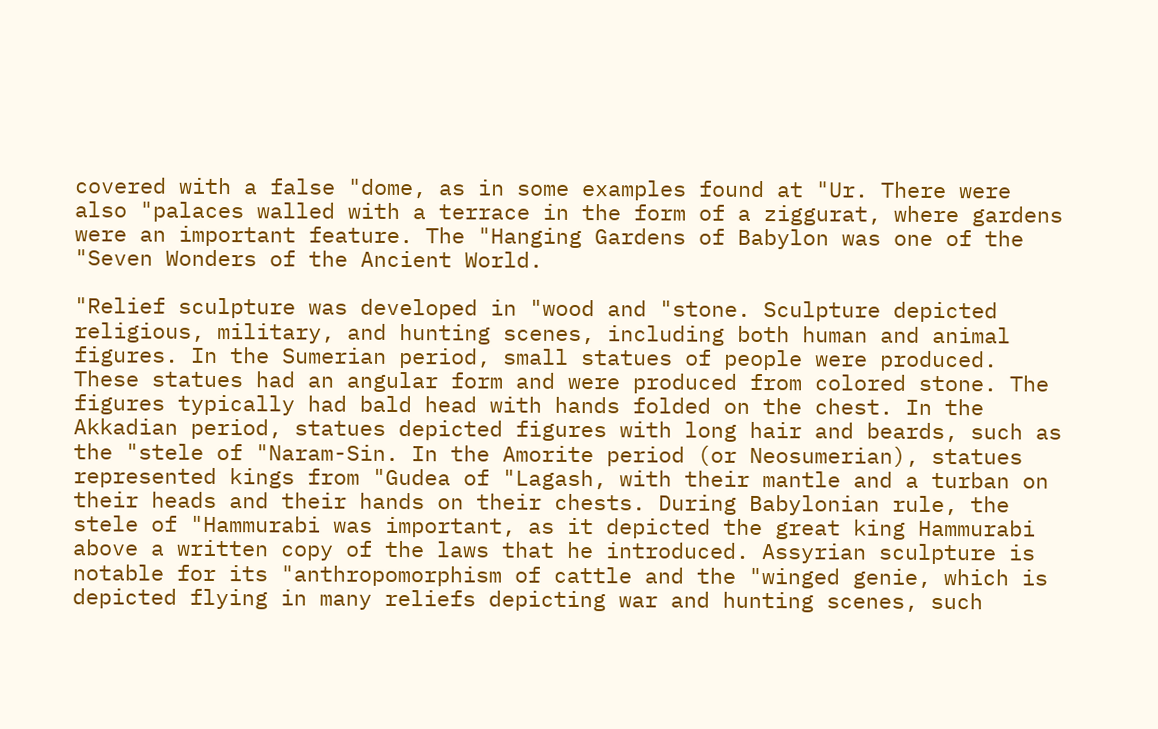covered with a false "dome, as in some examples found at "Ur. There were also "palaces walled with a terrace in the form of a ziggurat, where gardens were an important feature. The "Hanging Gardens of Babylon was one of the "Seven Wonders of the Ancient World.

"Relief sculpture was developed in "wood and "stone. Sculpture depicted religious, military, and hunting scenes, including both human and animal figures. In the Sumerian period, small statues of people were produced. These statues had an angular form and were produced from colored stone. The figures typically had bald head with hands folded on the chest. In the Akkadian period, statues depicted figures with long hair and beards, such as the "stele of "Naram-Sin. In the Amorite period (or Neosumerian), statues represented kings from "Gudea of "Lagash, with their mantle and a turban on their heads and their hands on their chests. During Babylonian rule, the stele of "Hammurabi was important, as it depicted the great king Hammurabi above a written copy of the laws that he introduced. Assyrian sculpture is notable for its "anthropomorphism of cattle and the "winged genie, which is depicted flying in many reliefs depicting war and hunting scenes, such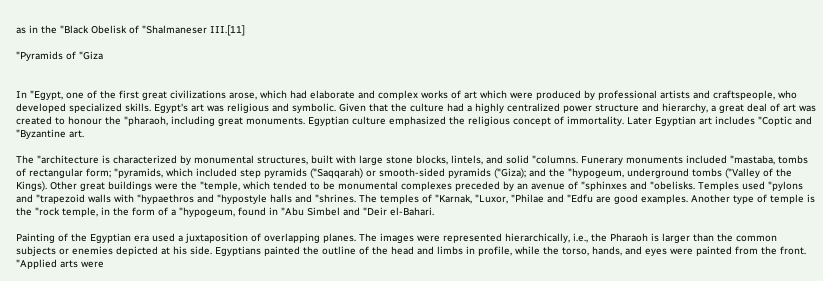as in the "Black Obelisk of "Shalmaneser III.[11]

"Pyramids of "Giza


In "Egypt, one of the first great civilizations arose, which had elaborate and complex works of art which were produced by professional artists and craftspeople, who developed specialized skills. Egypt's art was religious and symbolic. Given that the culture had a highly centralized power structure and hierarchy, a great deal of art was created to honour the "pharaoh, including great monuments. Egyptian culture emphasized the religious concept of immortality. Later Egyptian art includes "Coptic and "Byzantine art.

The "architecture is characterized by monumental structures, built with large stone blocks, lintels, and solid "columns. Funerary monuments included "mastaba, tombs of rectangular form; "pyramids, which included step pyramids ("Saqqarah) or smooth-sided pyramids ("Giza); and the "hypogeum, underground tombs ("Valley of the Kings). Other great buildings were the "temple, which tended to be monumental complexes preceded by an avenue of "sphinxes and "obelisks. Temples used "pylons and "trapezoid walls with "hypaethros and "hypostyle halls and "shrines. The temples of "Karnak, "Luxor, "Philae and "Edfu are good examples. Another type of temple is the "rock temple, in the form of a "hypogeum, found in "Abu Simbel and "Deir el-Bahari.

Painting of the Egyptian era used a juxtaposition of overlapping planes. The images were represented hierarchically, i.e., the Pharaoh is larger than the common subjects or enemies depicted at his side. Egyptians painted the outline of the head and limbs in profile, while the torso, hands, and eyes were painted from the front. "Applied arts were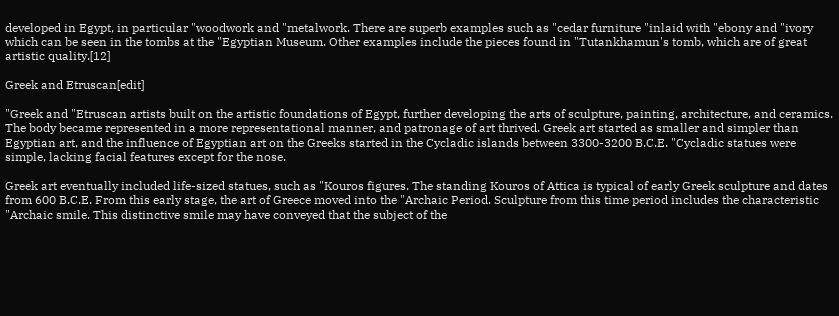developed in Egypt, in particular "woodwork and "metalwork. There are superb examples such as "cedar furniture "inlaid with "ebony and "ivory which can be seen in the tombs at the "Egyptian Museum. Other examples include the pieces found in "Tutankhamun's tomb, which are of great artistic quality.[12]

Greek and Etruscan[edit]

"Greek and "Etruscan artists built on the artistic foundations of Egypt, further developing the arts of sculpture, painting, architecture, and ceramics. The body became represented in a more representational manner, and patronage of art thrived. Greek art started as smaller and simpler than Egyptian art, and the influence of Egyptian art on the Greeks started in the Cycladic islands between 3300-3200 B.C.E. "Cycladic statues were simple, lacking facial features except for the nose.

Greek art eventually included life-sized statues, such as "Kouros figures. The standing Kouros of Attica is typical of early Greek sculpture and dates from 600 B.C.E. From this early stage, the art of Greece moved into the "Archaic Period. Sculpture from this time period includes the characteristic "Archaic smile. This distinctive smile may have conveyed that the subject of the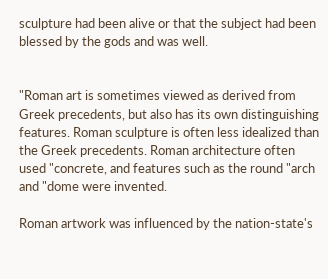sculpture had been alive or that the subject had been blessed by the gods and was well.


"Roman art is sometimes viewed as derived from Greek precedents, but also has its own distinguishing features. Roman sculpture is often less idealized than the Greek precedents. Roman architecture often used "concrete, and features such as the round "arch and "dome were invented.

Roman artwork was influenced by the nation-state's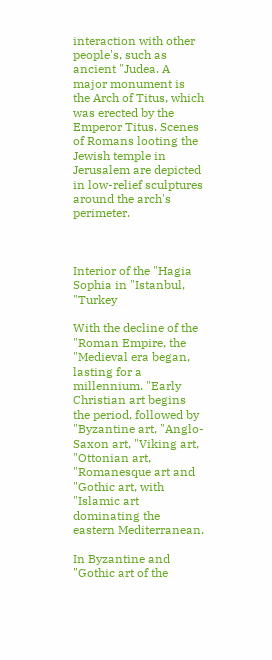interaction with other people's, such as ancient "Judea. A major monument is the Arch of Titus, which was erected by the Emperor Titus. Scenes of Romans looting the Jewish temple in Jerusalem are depicted in low-relief sculptures around the arch's perimeter.



Interior of the "Hagia Sophia in "Istanbul, "Turkey

With the decline of the "Roman Empire, the "Medieval era began, lasting for a millennium. "Early Christian art begins the period, followed by "Byzantine art, "Anglo-Saxon art, "Viking art, "Ottonian art, "Romanesque art and "Gothic art, with "Islamic art dominating the eastern Mediterranean.

In Byzantine and "Gothic art of the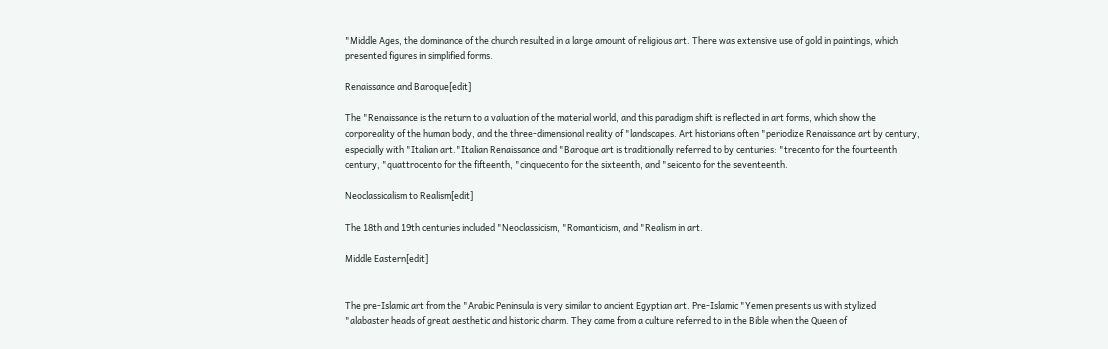"Middle Ages, the dominance of the church resulted in a large amount of religious art. There was extensive use of gold in paintings, which presented figures in simplified forms.

Renaissance and Baroque[edit]

The "Renaissance is the return to a valuation of the material world, and this paradigm shift is reflected in art forms, which show the corporeality of the human body, and the three-dimensional reality of "landscapes. Art historians often "periodize Renaissance art by century, especially with "Italian art."Italian Renaissance and "Baroque art is traditionally referred to by centuries: "trecento for the fourteenth century, "quattrocento for the fifteenth, "cinquecento for the sixteenth, and "seicento for the seventeenth.

Neoclassicalism to Realism[edit]

The 18th and 19th centuries included "Neoclassicism, "Romanticism, and "Realism in art.

Middle Eastern[edit]


The pre-Islamic art from the "Arabic Peninsula is very similar to ancient Egyptian art. Pre-Islamic "Yemen presents us with stylized "alabaster heads of great aesthetic and historic charm. They came from a culture referred to in the Bible when the Queen of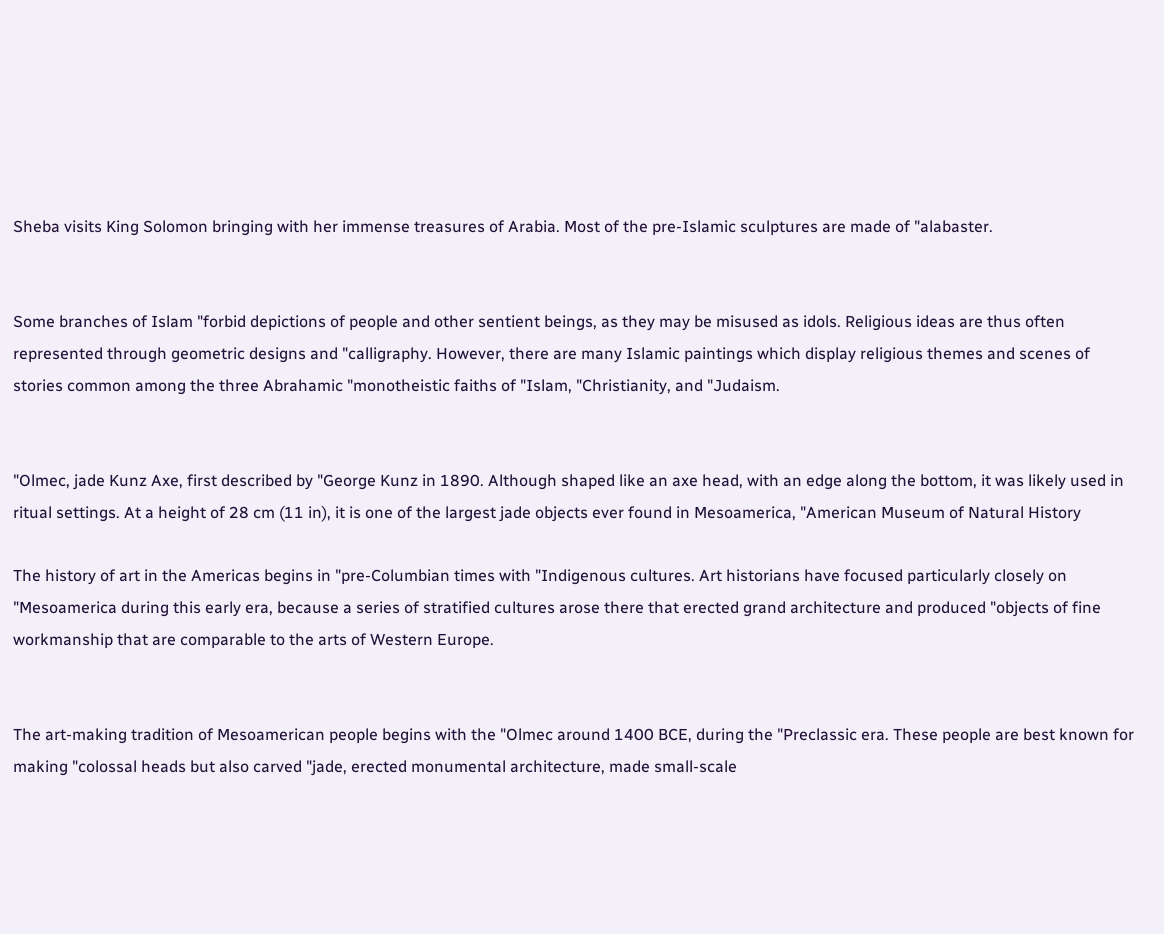Sheba visits King Solomon bringing with her immense treasures of Arabia. Most of the pre-Islamic sculptures are made of "alabaster.


Some branches of Islam "forbid depictions of people and other sentient beings, as they may be misused as idols. Religious ideas are thus often represented through geometric designs and "calligraphy. However, there are many Islamic paintings which display religious themes and scenes of stories common among the three Abrahamic "monotheistic faiths of "Islam, "Christianity, and "Judaism.


"Olmec, jade Kunz Axe, first described by "George Kunz in 1890. Although shaped like an axe head, with an edge along the bottom, it was likely used in ritual settings. At a height of 28 cm (11 in), it is one of the largest jade objects ever found in Mesoamerica, "American Museum of Natural History

The history of art in the Americas begins in "pre-Columbian times with "Indigenous cultures. Art historians have focused particularly closely on "Mesoamerica during this early era, because a series of stratified cultures arose there that erected grand architecture and produced "objects of fine workmanship that are comparable to the arts of Western Europe.


The art-making tradition of Mesoamerican people begins with the "Olmec around 1400 BCE, during the "Preclassic era. These people are best known for making "colossal heads but also carved "jade, erected monumental architecture, made small-scale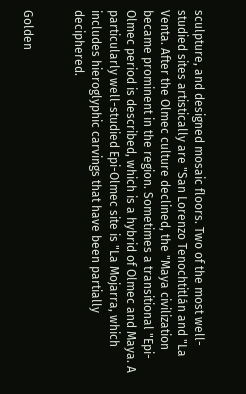sculpture, and designed mosaic floors. Two of the most well-studied sites artistically are "San Lorenzo Tenochtitlán and "La Venta. After the Olmec culture declined, the "Maya civilization became prominent in the region. Sometimes a transitional "Epi-Olmec period is described, which is a hybrid of Olmec and Maya. A particularly well-studied Epi-Olmec site is "La Mojarra, which includes hieroglyphic carvings that have been partially deciphered.


Golden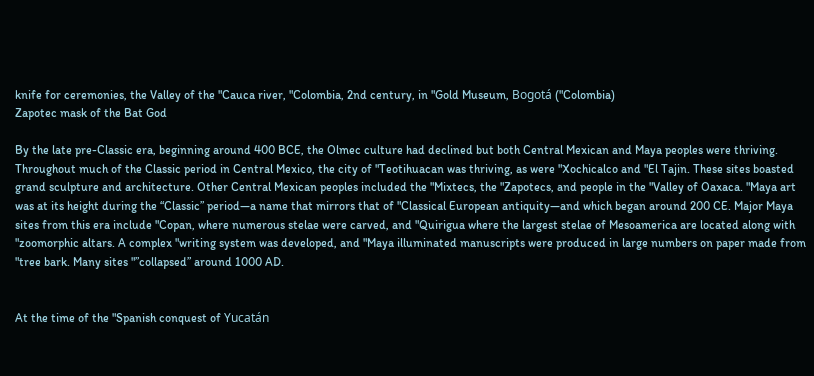knife for ceremonies, the Valley of the "Cauca river, "Colombia, 2nd century, in "Gold Museum, Bogotá ("Colombia)
Zapotec mask of the Bat God

By the late pre-Classic era, beginning around 400 BCE, the Olmec culture had declined but both Central Mexican and Maya peoples were thriving. Throughout much of the Classic period in Central Mexico, the city of "Teotihuacan was thriving, as were "Xochicalco and "El Tajin. These sites boasted grand sculpture and architecture. Other Central Mexican peoples included the "Mixtecs, the "Zapotecs, and people in the "Valley of Oaxaca. "Maya art was at its height during the “Classic” period—a name that mirrors that of "Classical European antiquity—and which began around 200 CE. Major Maya sites from this era include "Copan, where numerous stelae were carved, and "Quirigua where the largest stelae of Mesoamerica are located along with "zoomorphic altars. A complex "writing system was developed, and "Maya illuminated manuscripts were produced in large numbers on paper made from "tree bark. Many sites "”collapsed” around 1000 AD.


At the time of the "Spanish conquest of Yucatán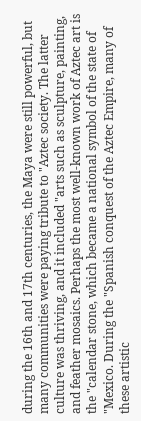during the 16th and 17th centuries, the Maya were still powerful, but many communities were paying tribute to "Aztec society. The latter culture was thriving, and it included "arts such as sculpture, painting, and feather mosaics. Perhaps the most well-known work of Aztec art is the "calendar stone, which became a national symbol of the state of "Mexico. During the "Spanish conquest of the Aztec Empire, many of these artistic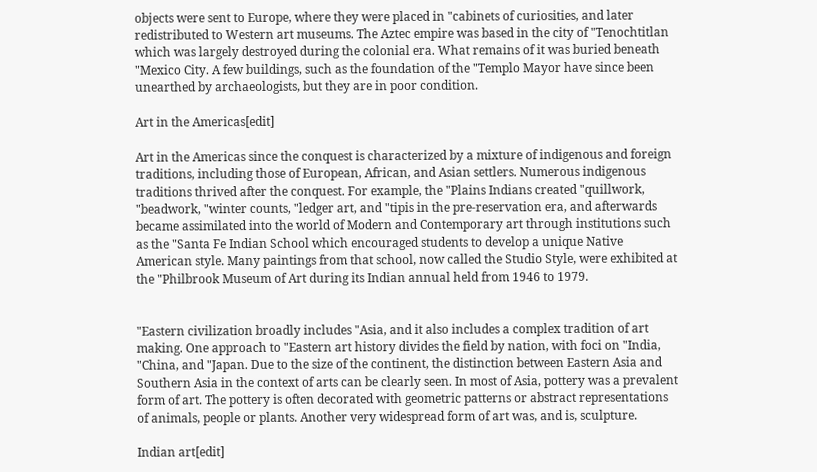objects were sent to Europe, where they were placed in "cabinets of curiosities, and later redistributed to Western art museums. The Aztec empire was based in the city of "Tenochtitlan which was largely destroyed during the colonial era. What remains of it was buried beneath "Mexico City. A few buildings, such as the foundation of the "Templo Mayor have since been unearthed by archaeologists, but they are in poor condition.

Art in the Americas[edit]

Art in the Americas since the conquest is characterized by a mixture of indigenous and foreign traditions, including those of European, African, and Asian settlers. Numerous indigenous traditions thrived after the conquest. For example, the "Plains Indians created "quillwork, "beadwork, "winter counts, "ledger art, and "tipis in the pre-reservation era, and afterwards became assimilated into the world of Modern and Contemporary art through institutions such as the "Santa Fe Indian School which encouraged students to develop a unique Native American style. Many paintings from that school, now called the Studio Style, were exhibited at the "Philbrook Museum of Art during its Indian annual held from 1946 to 1979.


"Eastern civilization broadly includes "Asia, and it also includes a complex tradition of art making. One approach to "Eastern art history divides the field by nation, with foci on "India, "China, and "Japan. Due to the size of the continent, the distinction between Eastern Asia and Southern Asia in the context of arts can be clearly seen. In most of Asia, pottery was a prevalent form of art. The pottery is often decorated with geometric patterns or abstract representations of animals, people or plants. Another very widespread form of art was, and is, sculpture.

Indian art[edit]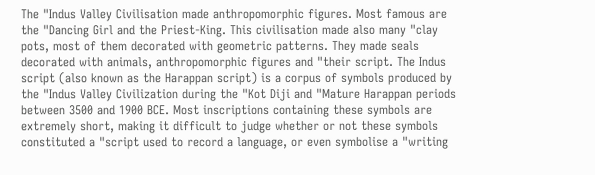The "Indus Valley Civilisation made anthropomorphic figures. Most famous are the "Dancing Girl and the Priest-King. This civilisation made also many "clay pots, most of them decorated with geometric patterns. They made seals decorated with animals, anthropomorphic figures and "their script. The Indus script (also known as the Harappan script) is a corpus of symbols produced by the "Indus Valley Civilization during the "Kot Diji and "Mature Harappan periods between 3500 and 1900 BCE. Most inscriptions containing these symbols are extremely short, making it difficult to judge whether or not these symbols constituted a "script used to record a language, or even symbolise a "writing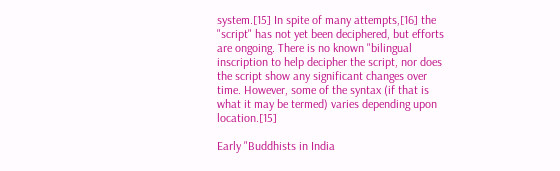system.[15] In spite of many attempts,[16] the "script" has not yet been deciphered, but efforts are ongoing. There is no known "bilingual inscription to help decipher the script, nor does the script show any significant changes over time. However, some of the syntax (if that is what it may be termed) varies depending upon location.[15]

Early "Buddhists in India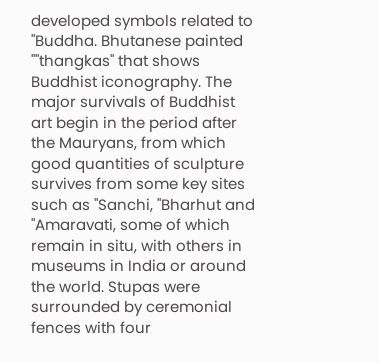developed symbols related to "Buddha. Bhutanese painted ""thangkas" that shows Buddhist iconography. The major survivals of Buddhist art begin in the period after the Mauryans, from which good quantities of sculpture survives from some key sites such as "Sanchi, "Bharhut and "Amaravati, some of which remain in situ, with others in museums in India or around the world. Stupas were surrounded by ceremonial fences with four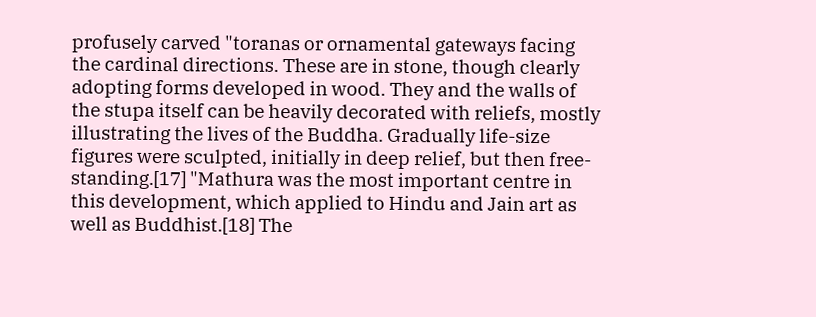profusely carved "toranas or ornamental gateways facing the cardinal directions. These are in stone, though clearly adopting forms developed in wood. They and the walls of the stupa itself can be heavily decorated with reliefs, mostly illustrating the lives of the Buddha. Gradually life-size figures were sculpted, initially in deep relief, but then free-standing.[17] "Mathura was the most important centre in this development, which applied to Hindu and Jain art as well as Buddhist.[18] The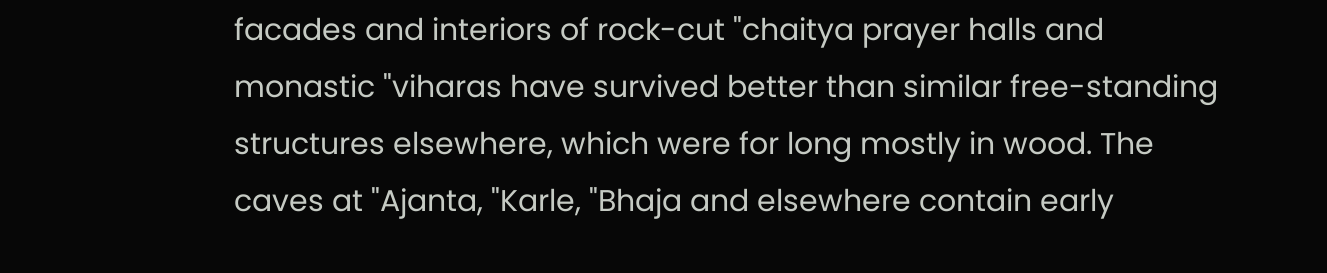facades and interiors of rock-cut "chaitya prayer halls and monastic "viharas have survived better than similar free-standing structures elsewhere, which were for long mostly in wood. The caves at "Ajanta, "Karle, "Bhaja and elsewhere contain early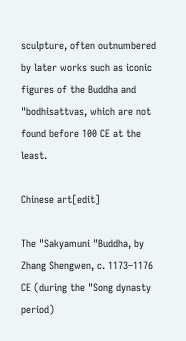sculpture, often outnumbered by later works such as iconic figures of the Buddha and "bodhisattvas, which are not found before 100 CE at the least.

Chinese art[edit]

The "Sakyamuni "Buddha, by Zhang Shengwen, c. 1173–1176 CE (during the "Song dynasty period)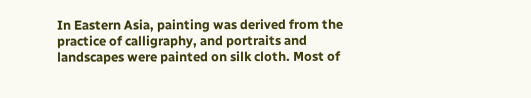In Eastern Asia, painting was derived from the practice of calligraphy, and portraits and landscapes were painted on silk cloth. Most of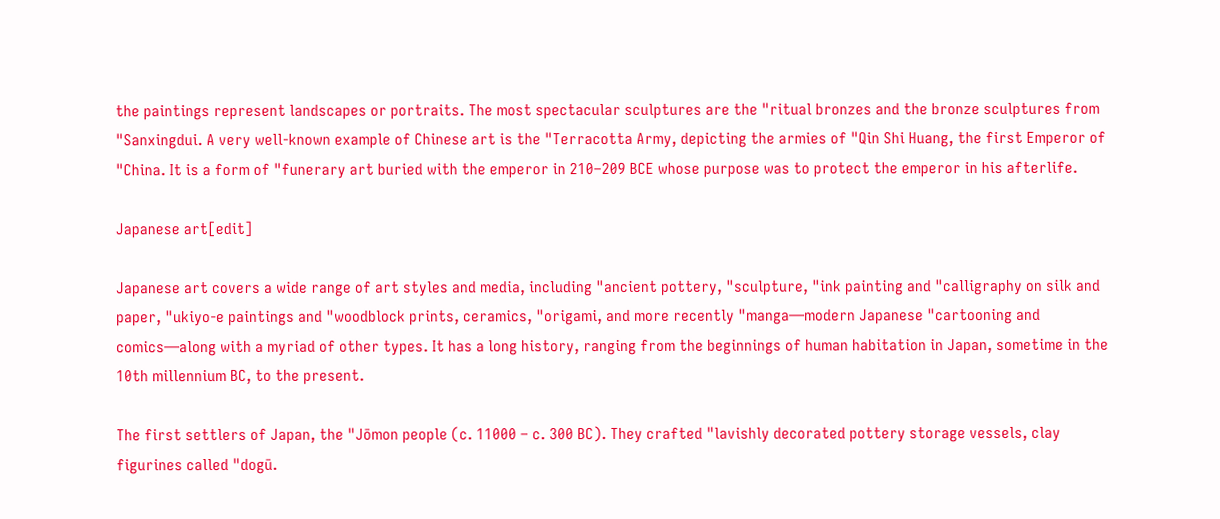the paintings represent landscapes or portraits. The most spectacular sculptures are the "ritual bronzes and the bronze sculptures from "Sanxingdui. A very well-known example of Chinese art is the "Terracotta Army, depicting the armies of "Qin Shi Huang, the first Emperor of "China. It is a form of "funerary art buried with the emperor in 210–209 BCE whose purpose was to protect the emperor in his afterlife.

Japanese art[edit]

Japanese art covers a wide range of art styles and media, including "ancient pottery, "sculpture, "ink painting and "calligraphy on silk and paper, "ukiyo-e paintings and "woodblock prints, ceramics, "origami, and more recently "manga—modern Japanese "cartooning and comics—along with a myriad of other types. It has a long history, ranging from the beginnings of human habitation in Japan, sometime in the 10th millennium BC, to the present.

The first settlers of Japan, the "Jōmon people (c. 11000 – c. 300 BC). They crafted "lavishly decorated pottery storage vessels, clay figurines called "dogū.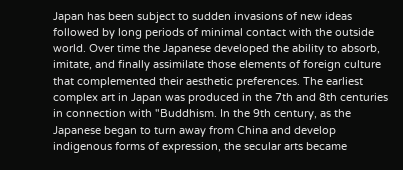Japan has been subject to sudden invasions of new ideas followed by long periods of minimal contact with the outside world. Over time the Japanese developed the ability to absorb, imitate, and finally assimilate those elements of foreign culture that complemented their aesthetic preferences. The earliest complex art in Japan was produced in the 7th and 8th centuries in connection with "Buddhism. In the 9th century, as the Japanese began to turn away from China and develop indigenous forms of expression, the secular arts became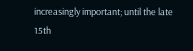increasingly important; until the late 15th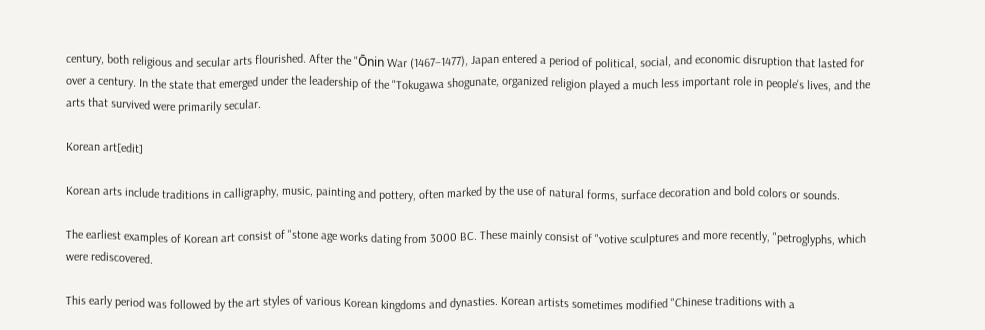century, both religious and secular arts flourished. After the "Ōnin War (1467–1477), Japan entered a period of political, social, and economic disruption that lasted for over a century. In the state that emerged under the leadership of the "Tokugawa shogunate, organized religion played a much less important role in people's lives, and the arts that survived were primarily secular.

Korean art[edit]

Korean arts include traditions in calligraphy, music, painting and pottery, often marked by the use of natural forms, surface decoration and bold colors or sounds.

The earliest examples of Korean art consist of "stone age works dating from 3000 BC. These mainly consist of "votive sculptures and more recently, "petroglyphs, which were rediscovered.

This early period was followed by the art styles of various Korean kingdoms and dynasties. Korean artists sometimes modified "Chinese traditions with a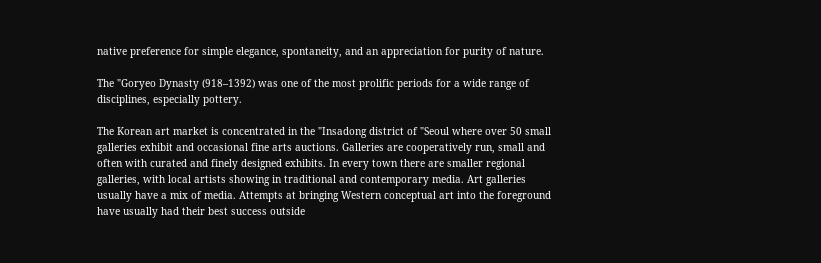native preference for simple elegance, spontaneity, and an appreciation for purity of nature.

The "Goryeo Dynasty (918–1392) was one of the most prolific periods for a wide range of disciplines, especially pottery.

The Korean art market is concentrated in the "Insadong district of "Seoul where over 50 small galleries exhibit and occasional fine arts auctions. Galleries are cooperatively run, small and often with curated and finely designed exhibits. In every town there are smaller regional galleries, with local artists showing in traditional and contemporary media. Art galleries usually have a mix of media. Attempts at bringing Western conceptual art into the foreground have usually had their best success outside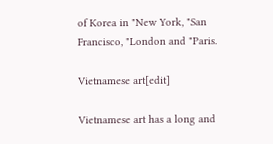of Korea in "New York, "San Francisco, "London and "Paris.

Vietnamese art[edit]

Vietnamese art has a long and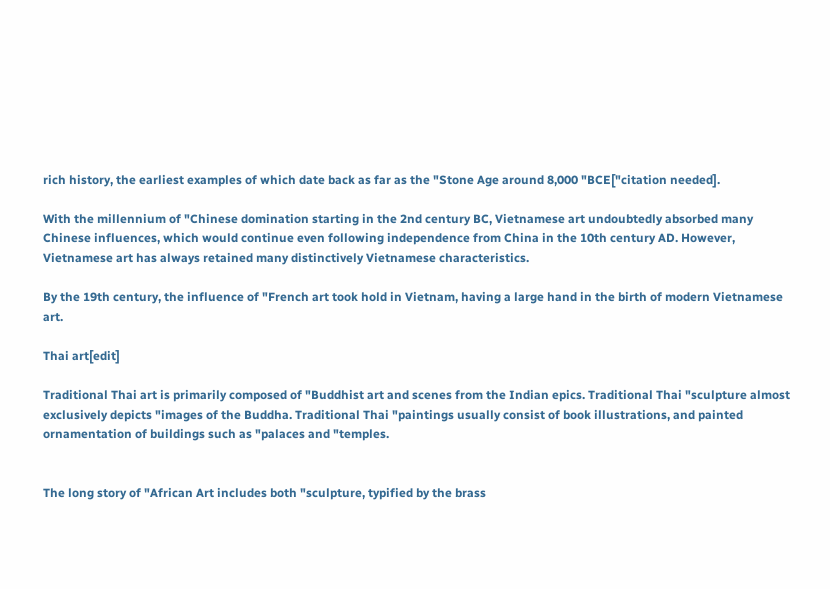rich history, the earliest examples of which date back as far as the "Stone Age around 8,000 "BCE["citation needed].

With the millennium of "Chinese domination starting in the 2nd century BC, Vietnamese art undoubtedly absorbed many Chinese influences, which would continue even following independence from China in the 10th century AD. However, Vietnamese art has always retained many distinctively Vietnamese characteristics.

By the 19th century, the influence of "French art took hold in Vietnam, having a large hand in the birth of modern Vietnamese art.

Thai art[edit]

Traditional Thai art is primarily composed of "Buddhist art and scenes from the Indian epics. Traditional Thai "sculpture almost exclusively depicts "images of the Buddha. Traditional Thai "paintings usually consist of book illustrations, and painted ornamentation of buildings such as "palaces and "temples.


The long story of "African Art includes both "sculpture, typified by the brass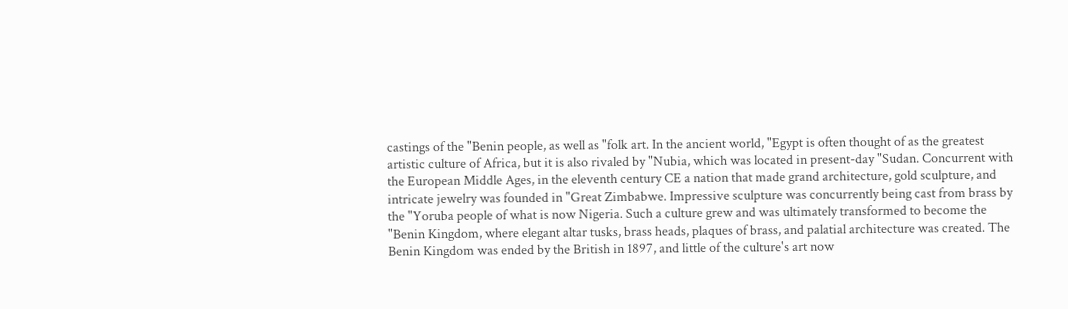castings of the "Benin people, as well as "folk art. In the ancient world, "Egypt is often thought of as the greatest artistic culture of Africa, but it is also rivaled by "Nubia, which was located in present-day "Sudan. Concurrent with the European Middle Ages, in the eleventh century CE a nation that made grand architecture, gold sculpture, and intricate jewelry was founded in "Great Zimbabwe. Impressive sculpture was concurrently being cast from brass by the "Yoruba people of what is now Nigeria. Such a culture grew and was ultimately transformed to become the "Benin Kingdom, where elegant altar tusks, brass heads, plaques of brass, and palatial architecture was created. The Benin Kingdom was ended by the British in 1897, and little of the culture's art now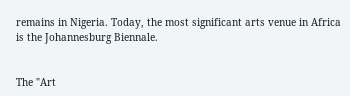remains in Nigeria. Today, the most significant arts venue in Africa is the Johannesburg Biennale.


The "Art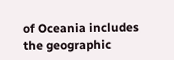of Oceania includes the geographic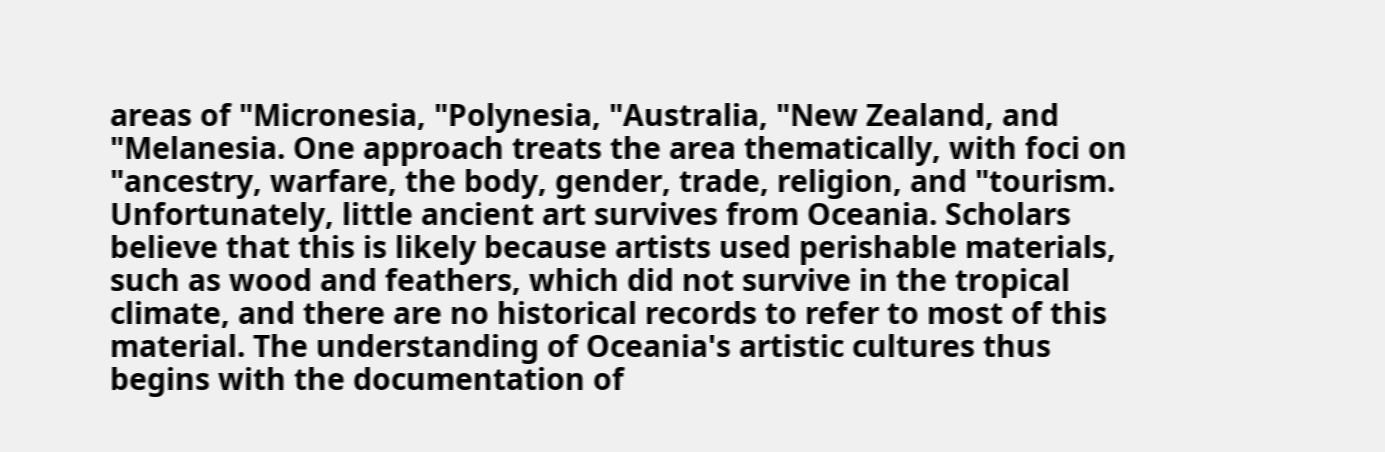areas of "Micronesia, "Polynesia, "Australia, "New Zealand, and "Melanesia. One approach treats the area thematically, with foci on "ancestry, warfare, the body, gender, trade, religion, and "tourism. Unfortunately, little ancient art survives from Oceania. Scholars believe that this is likely because artists used perishable materials, such as wood and feathers, which did not survive in the tropical climate, and there are no historical records to refer to most of this material. The understanding of Oceania's artistic cultures thus begins with the documentation of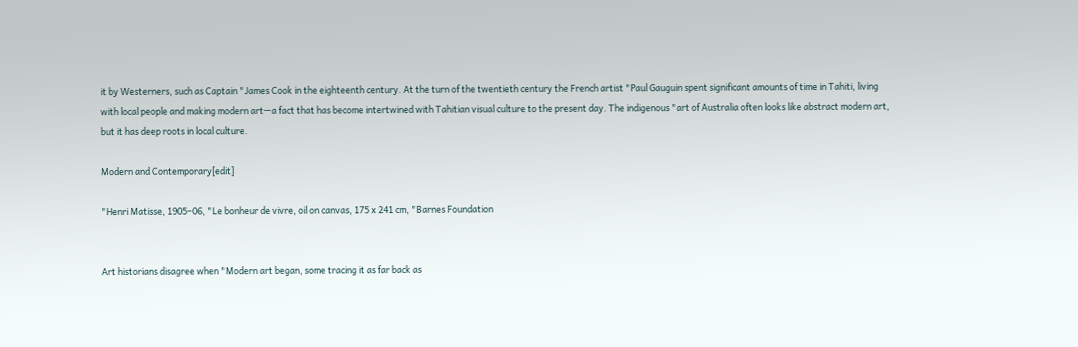it by Westerners, such as Captain "James Cook in the eighteenth century. At the turn of the twentieth century the French artist "Paul Gauguin spent significant amounts of time in Tahiti, living with local people and making modern art—a fact that has become intertwined with Tahitian visual culture to the present day. The indigenous "art of Australia often looks like abstract modern art, but it has deep roots in local culture.

Modern and Contemporary[edit]

"Henri Matisse, 1905–06, "Le bonheur de vivre, oil on canvas, 175 x 241 cm, "Barnes Foundation


Art historians disagree when "Modern art began, some tracing it as far back as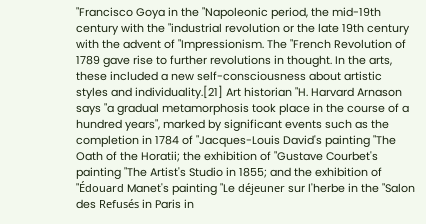"Francisco Goya in the "Napoleonic period, the mid-19th century with the "industrial revolution or the late 19th century with the advent of "Impressionism. The "French Revolution of 1789 gave rise to further revolutions in thought. In the arts, these included a new self-consciousness about artistic styles and individuality.[21] Art historian "H. Harvard Arnason says "a gradual metamorphosis took place in the course of a hundred years", marked by significant events such as the completion in 1784 of "Jacques-Louis David's painting "The Oath of the Horatii; the exhibition of "Gustave Courbet's painting "The Artist's Studio in 1855; and the exhibition of "Édouard Manet's painting "Le déjeuner sur l'herbe in the "Salon des Refusés in Paris in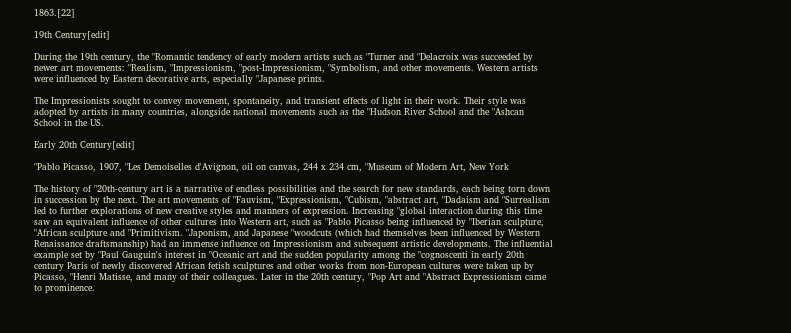1863.[22]

19th Century[edit]

During the 19th century, the "Romantic tendency of early modern artists such as "Turner and "Delacroix was succeeded by newer art movements: "Realism, "Impressionism, "post-Impressionism, "Symbolism, and other movements. Western artists were influenced by Eastern decorative arts, especially "Japanese prints.

The Impressionists sought to convey movement, spontaneity, and transient effects of light in their work. Their style was adopted by artists in many countries, alongside national movements such as the "Hudson River School and the "Ashcan School in the US.

Early 20th Century[edit]

"Pablo Picasso, 1907, "Les Demoiselles d'Avignon, oil on canvas, 244 x 234 cm, "Museum of Modern Art, New York

The history of "20th-century art is a narrative of endless possibilities and the search for new standards, each being torn down in succession by the next. The art movements of "Fauvism, "Expressionism, "Cubism, "abstract art, "Dadaism and "Surrealism led to further explorations of new creative styles and manners of expression. Increasing "global interaction during this time saw an equivalent influence of other cultures into Western art, such as "Pablo Picasso being influenced by "Iberian sculpture, "African sculpture and "Primitivism. "Japonism, and Japanese "woodcuts (which had themselves been influenced by Western Renaissance draftsmanship) had an immense influence on Impressionism and subsequent artistic developments. The influential example set by "Paul Gauguin's interest in "Oceanic art and the sudden popularity among the "cognoscenti in early 20th century Paris of newly discovered African fetish sculptures and other works from non-European cultures were taken up by Picasso, "Henri Matisse, and many of their colleagues. Later in the 20th century, "Pop Art and "Abstract Expressionism came to prominence.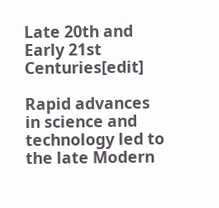Late 20th and Early 21st Centuries[edit]

Rapid advances in science and technology led to the late Modern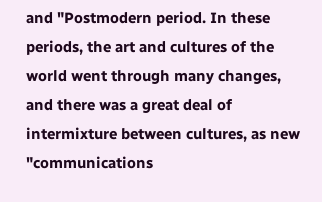and "Postmodern period. In these periods, the art and cultures of the world went through many changes, and there was a great deal of intermixture between cultures, as new "communications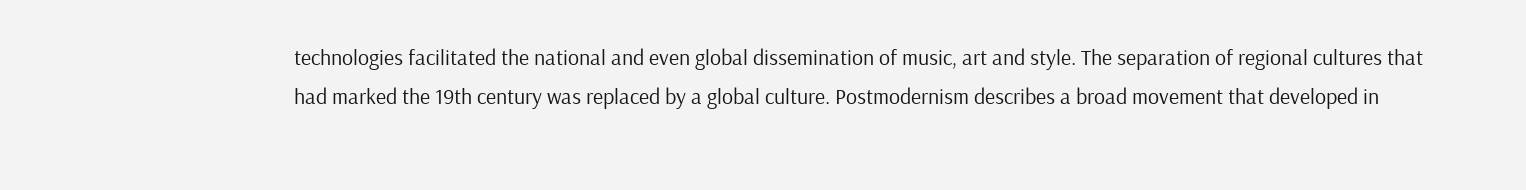technologies facilitated the national and even global dissemination of music, art and style. The separation of regional cultures that had marked the 19th century was replaced by a global culture. Postmodernism describes a broad movement that developed in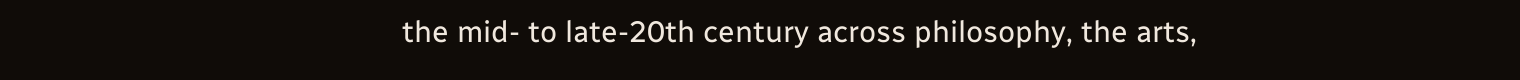the mid- to late-20th century across philosophy, the arts,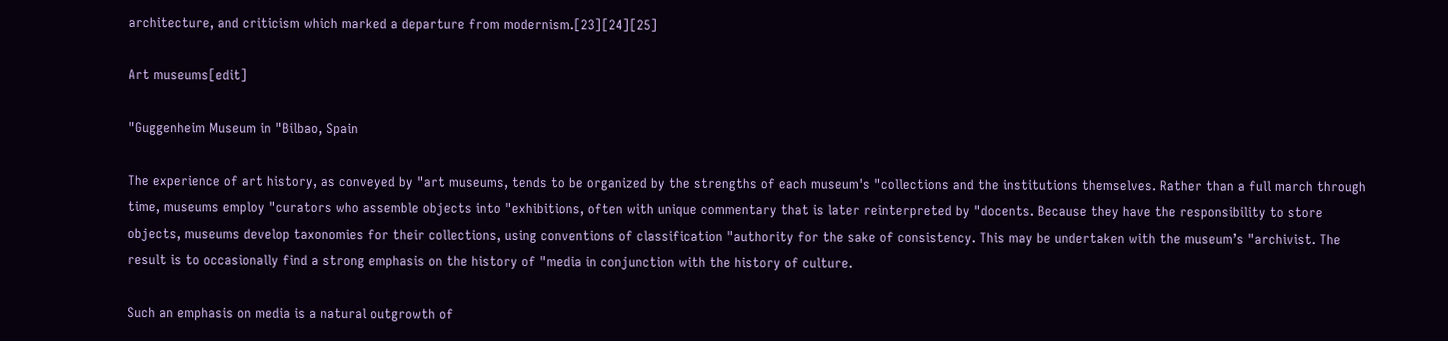architecture, and criticism which marked a departure from modernism.[23][24][25]

Art museums[edit]

"Guggenheim Museum in "Bilbao, Spain

The experience of art history, as conveyed by "art museums, tends to be organized by the strengths of each museum's "collections and the institutions themselves. Rather than a full march through time, museums employ "curators who assemble objects into "exhibitions, often with unique commentary that is later reinterpreted by "docents. Because they have the responsibility to store objects, museums develop taxonomies for their collections, using conventions of classification "authority for the sake of consistency. This may be undertaken with the museum’s "archivist. The result is to occasionally find a strong emphasis on the history of "media in conjunction with the history of culture.

Such an emphasis on media is a natural outgrowth of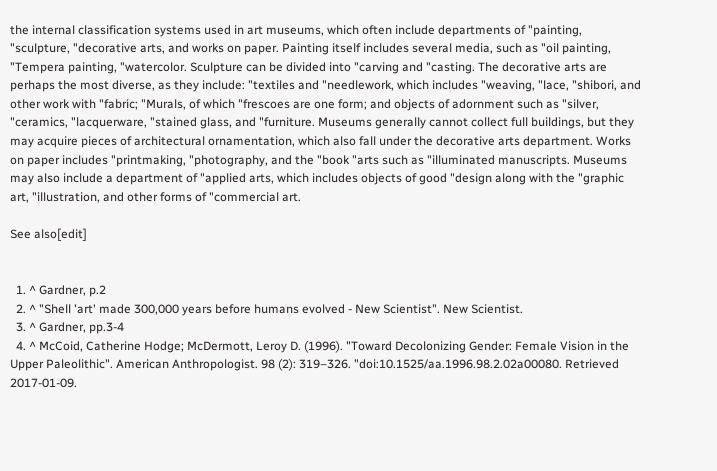the internal classification systems used in art museums, which often include departments of "painting, "sculpture, "decorative arts, and works on paper. Painting itself includes several media, such as "oil painting, "Tempera painting, "watercolor. Sculpture can be divided into "carving and "casting. The decorative arts are perhaps the most diverse, as they include: "textiles and "needlework, which includes "weaving, "lace, "shibori, and other work with "fabric; "Murals, of which "frescoes are one form; and objects of adornment such as "silver, "ceramics, "lacquerware, "stained glass, and "furniture. Museums generally cannot collect full buildings, but they may acquire pieces of architectural ornamentation, which also fall under the decorative arts department. Works on paper includes "printmaking, "photography, and the "book "arts such as "illuminated manuscripts. Museums may also include a department of "applied arts, which includes objects of good "design along with the "graphic art, "illustration, and other forms of "commercial art.

See also[edit]


  1. ^ Gardner, p.2
  2. ^ "Shell 'art' made 300,000 years before humans evolved - New Scientist". New Scientist.
  3. ^ Gardner, pp.3-4
  4. ^ McCoid, Catherine Hodge; McDermott, Leroy D. (1996). "Toward Decolonizing Gender: Female Vision in the Upper Paleolithic". American Anthropologist. 98 (2): 319–326. "doi:10.1525/aa.1996.98.2.02a00080. Retrieved 2017-01-09.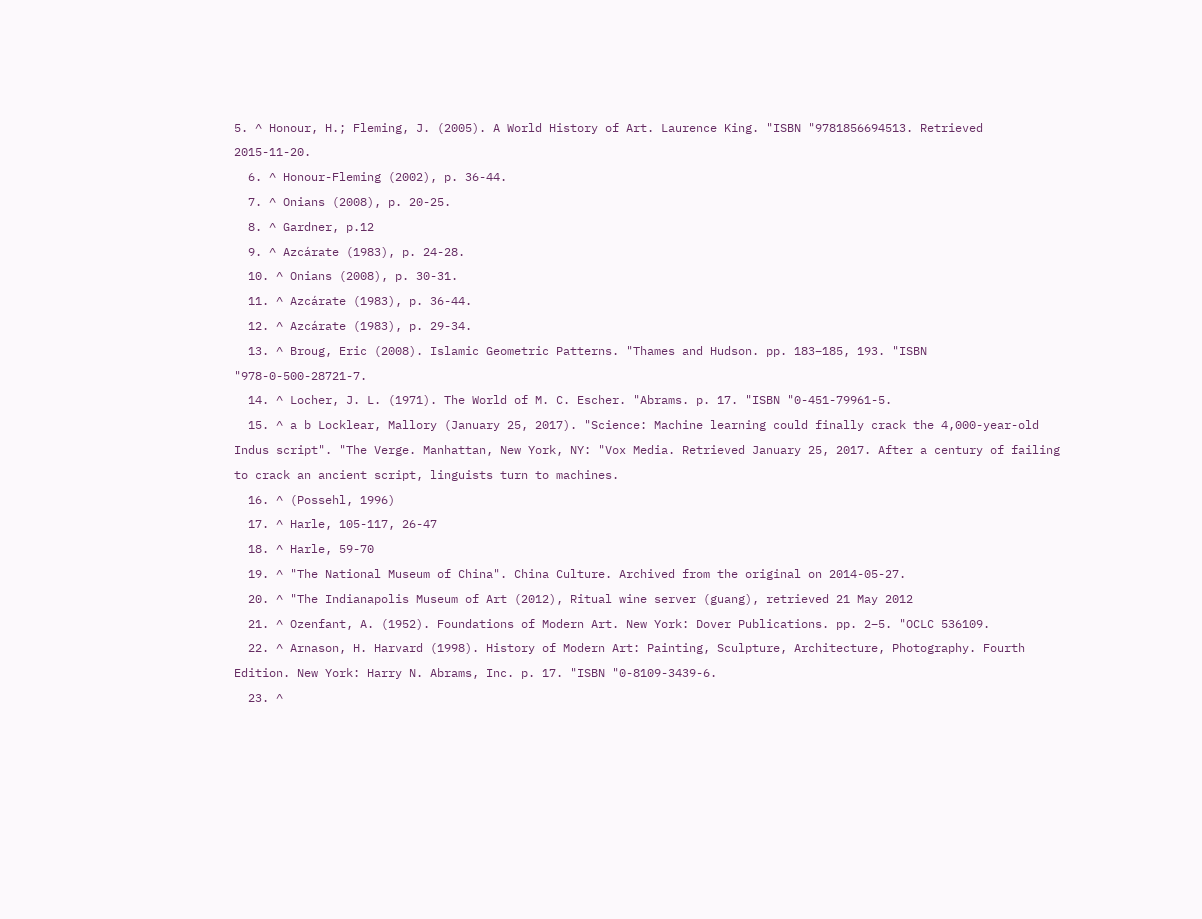5. ^ Honour, H.; Fleming, J. (2005). A World History of Art. Laurence King. "ISBN "9781856694513. Retrieved 2015-11-20.
  6. ^ Honour-Fleming (2002), p. 36-44.
  7. ^ Onians (2008), p. 20-25.
  8. ^ Gardner, p.12
  9. ^ Azcárate (1983), p. 24-28.
  10. ^ Onians (2008), p. 30-31.
  11. ^ Azcárate (1983), p. 36-44.
  12. ^ Azcárate (1983), p. 29-34.
  13. ^ Broug, Eric (2008). Islamic Geometric Patterns. "Thames and Hudson. pp. 183–185, 193. "ISBN "978-0-500-28721-7.
  14. ^ Locher, J. L. (1971). The World of M. C. Escher. "Abrams. p. 17. "ISBN "0-451-79961-5.
  15. ^ a b Locklear, Mallory (January 25, 2017). "Science: Machine learning could finally crack the 4,000-year-old Indus script". "The Verge. Manhattan, New York, NY: "Vox Media. Retrieved January 25, 2017. After a century of failing to crack an ancient script, linguists turn to machines.
  16. ^ (Possehl, 1996)
  17. ^ Harle, 105-117, 26-47
  18. ^ Harle, 59-70
  19. ^ "The National Museum of China". China Culture. Archived from the original on 2014-05-27.
  20. ^ "The Indianapolis Museum of Art (2012), Ritual wine server (guang), retrieved 21 May 2012
  21. ^ Ozenfant, A. (1952). Foundations of Modern Art. New York: Dover Publications. pp. 2–5. "OCLC 536109.
  22. ^ Arnason, H. Harvard (1998). History of Modern Art: Painting, Sculpture, Architecture, Photography. Fourth Edition. New York: Harry N. Abrams, Inc. p. 17. "ISBN "0-8109-3439-6.
  23. ^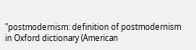"postmodernism: definition of postmodernism in Oxford dictionary (American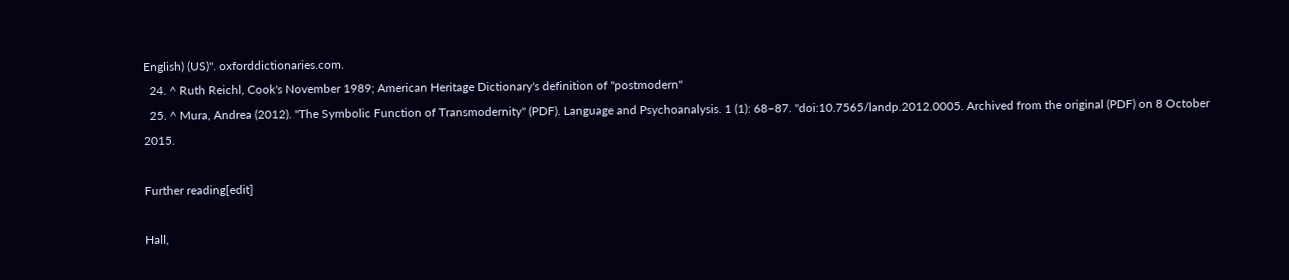English) (US)". oxforddictionaries.com.
  24. ^ Ruth Reichl, Cook's November 1989; American Heritage Dictionary's definition of "postmodern"
  25. ^ Mura, Andrea (2012). "The Symbolic Function of Transmodernity" (PDF). Language and Psychoanalysis. 1 (1): 68–87. "doi:10.7565/landp.2012.0005. Archived from the original (PDF) on 8 October 2015.

Further reading[edit]

Hall,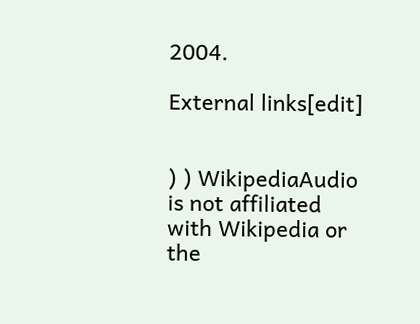2004.

External links[edit]


) ) WikipediaAudio is not affiliated with Wikipedia or the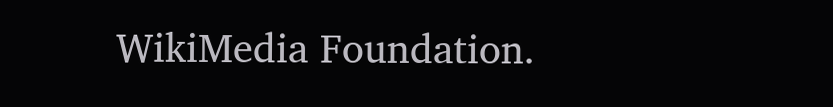WikiMedia Foundation.